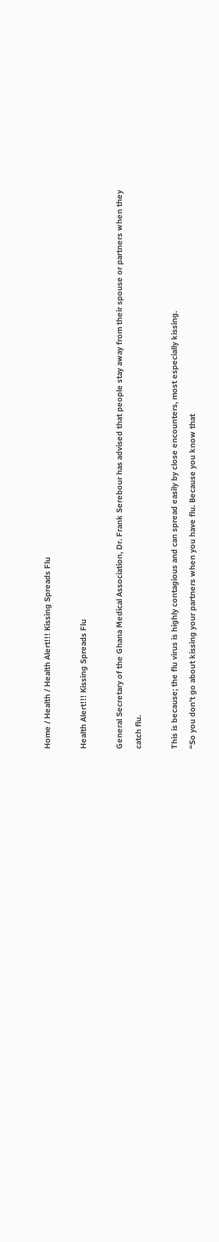Home / Health / Health Alert!!! Kissing Spreads Flu

Health Alert!!! Kissing Spreads Flu

General Secretary of the Ghana Medical Association, Dr. Frank Serebour has advised that people stay away from their spouse or partners when they catch flu.

This is because; the flu virus is highly contagious and can spread easily by close encounters, most especially kissing.
“So you don’t go about kissing your partners when you have flu. Because you know that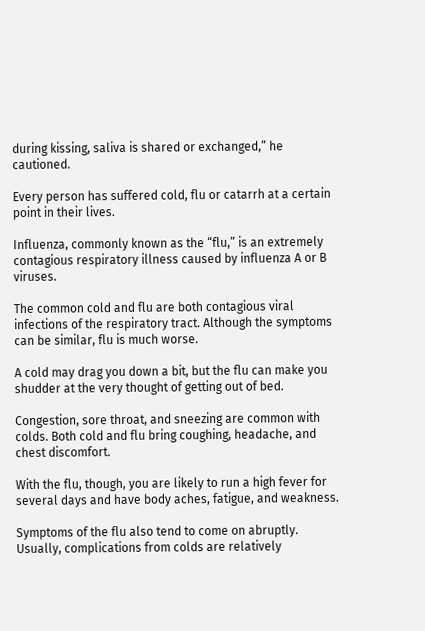during kissing, saliva is shared or exchanged,” he cautioned.

Every person has suffered cold, flu or catarrh at a certain point in their lives.

Influenza, commonly known as the “flu,” is an extremely contagious respiratory illness caused by influenza A or B viruses.

The common cold and flu are both contagious viral infections of the respiratory tract. Although the symptoms can be similar, flu is much worse.

A cold may drag you down a bit, but the flu can make you shudder at the very thought of getting out of bed.

Congestion, sore throat, and sneezing are common with colds. Both cold and flu bring coughing, headache, and chest discomfort.

With the flu, though, you are likely to run a high fever for several days and have body aches, fatigue, and weakness.

Symptoms of the flu also tend to come on abruptly. Usually, complications from colds are relatively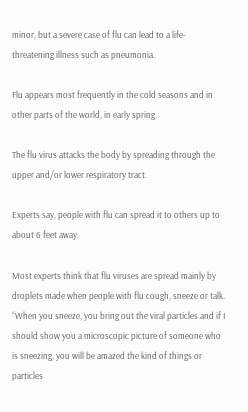minor, but a severe case of flu can lead to a life-threatening illness such as pneumonia.

Flu appears most frequently in the cold seasons and in other parts of the world, in early spring.

The flu virus attacks the body by spreading through the upper and/or lower respiratory tract.

Experts say, people with flu can spread it to others up to about 6 feet away.

Most experts think that flu viruses are spread mainly by droplets made when people with flu cough, sneeze or talk.
“When you sneeze, you bring out the viral particles and if I should show you a microscopic picture of someone who is sneezing, you will be amazed the kind of things or particles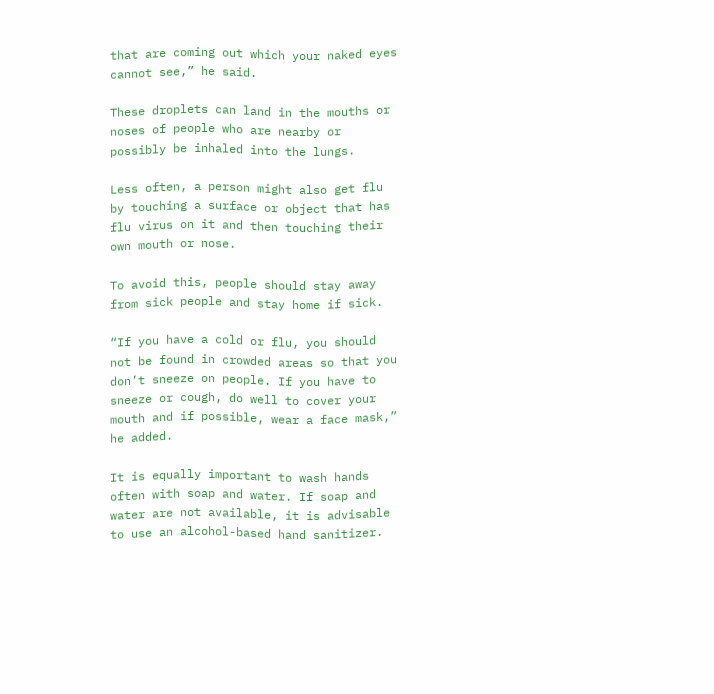that are coming out which your naked eyes cannot see,” he said.

These droplets can land in the mouths or noses of people who are nearby or possibly be inhaled into the lungs.

Less often, a person might also get flu by touching a surface or object that has flu virus on it and then touching their own mouth or nose.

To avoid this, people should stay away from sick people and stay home if sick.

“If you have a cold or flu, you should not be found in crowded areas so that you don’t sneeze on people. If you have to sneeze or cough, do well to cover your mouth and if possible, wear a face mask,” he added.

It is equally important to wash hands often with soap and water. If soap and water are not available, it is advisable to use an alcohol-based hand sanitizer.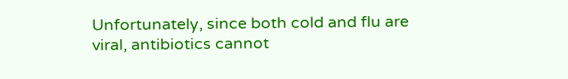Unfortunately, since both cold and flu are viral, antibiotics cannot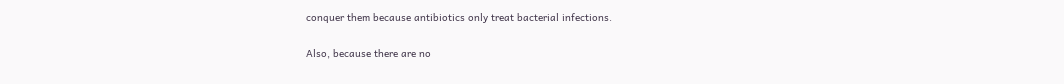conquer them because antibiotics only treat bacterial infections.

Also, because there are no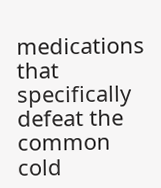medications that specifically defeat the common cold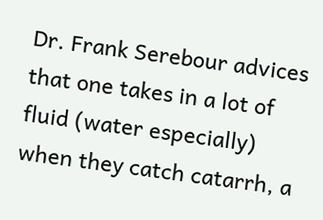Dr. Frank Serebour advices that one takes in a lot of fluid (water especially) when they catch catarrh, a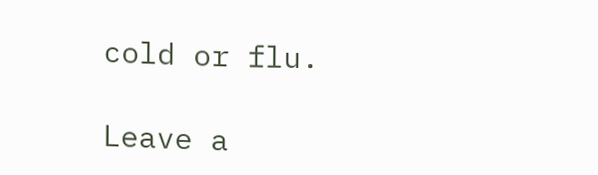cold or flu.

Leave a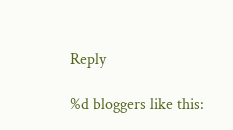Reply

%d bloggers like this: